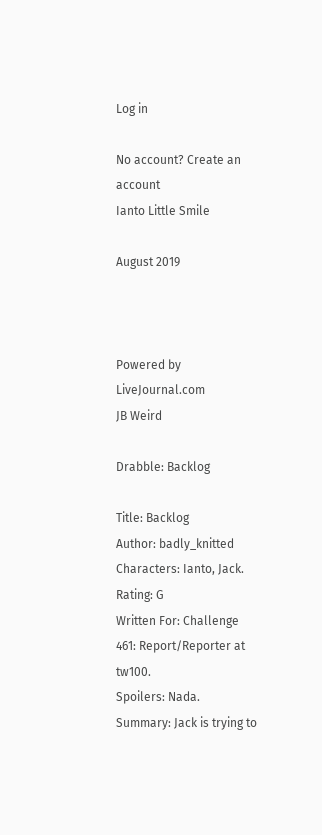Log in

No account? Create an account
Ianto Little Smile

August 2019



Powered by LiveJournal.com
JB Weird

Drabble: Backlog

Title: Backlog
Author: badly_knitted
Characters: Ianto, Jack.
Rating: G
Written For: Challenge 461: Report/Reporter at tw100.
Spoilers: Nada.
Summary: Jack is trying to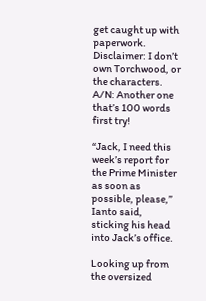get caught up with paperwork.
Disclaimer: I don’t own Torchwood, or the characters.
A/N: Another one that’s 100 words first try!

“Jack, I need this week’s report for the Prime Minister as soon as possible, please,” Ianto said, sticking his head into Jack’s office.

Looking up from the oversized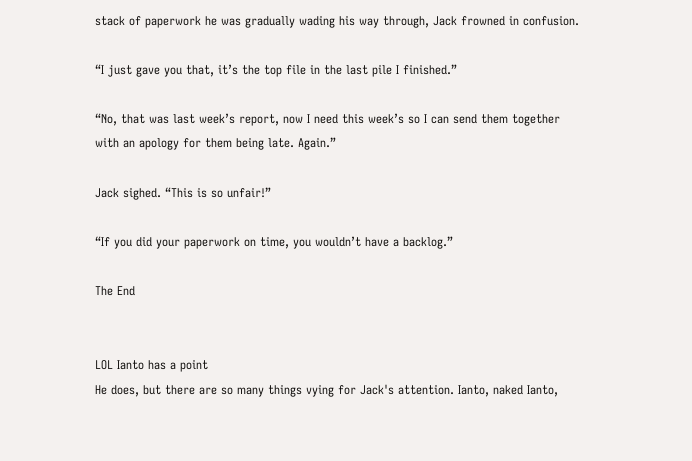stack of paperwork he was gradually wading his way through, Jack frowned in confusion.

“I just gave you that, it’s the top file in the last pile I finished.”

“No, that was last week’s report, now I need this week’s so I can send them together with an apology for them being late. Again.”

Jack sighed. “This is so unfair!”

“If you did your paperwork on time, you wouldn’t have a backlog.”

The End


LOL Ianto has a point
He does, but there are so many things vying for Jack's attention. Ianto, naked Ianto,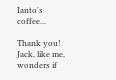Ianto's coffee...

Thank you!
Jack, like me, wonders if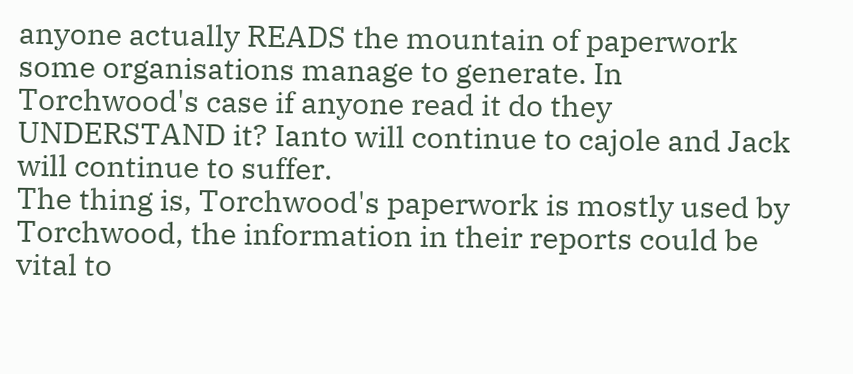anyone actually READS the mountain of paperwork some organisations manage to generate. In Torchwood's case if anyone read it do they UNDERSTAND it? Ianto will continue to cajole and Jack will continue to suffer.
The thing is, Torchwood's paperwork is mostly used by Torchwood, the information in their reports could be vital to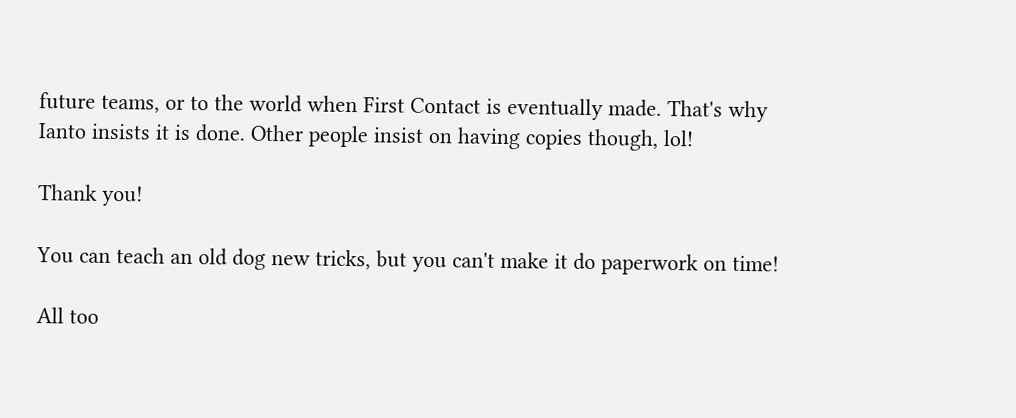future teams, or to the world when First Contact is eventually made. That's why Ianto insists it is done. Other people insist on having copies though, lol!

Thank you!

You can teach an old dog new tricks, but you can't make it do paperwork on time!

All too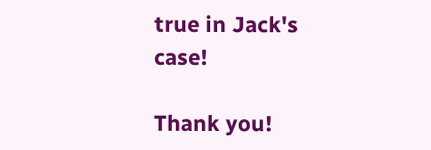true in Jack's case!

Thank you!